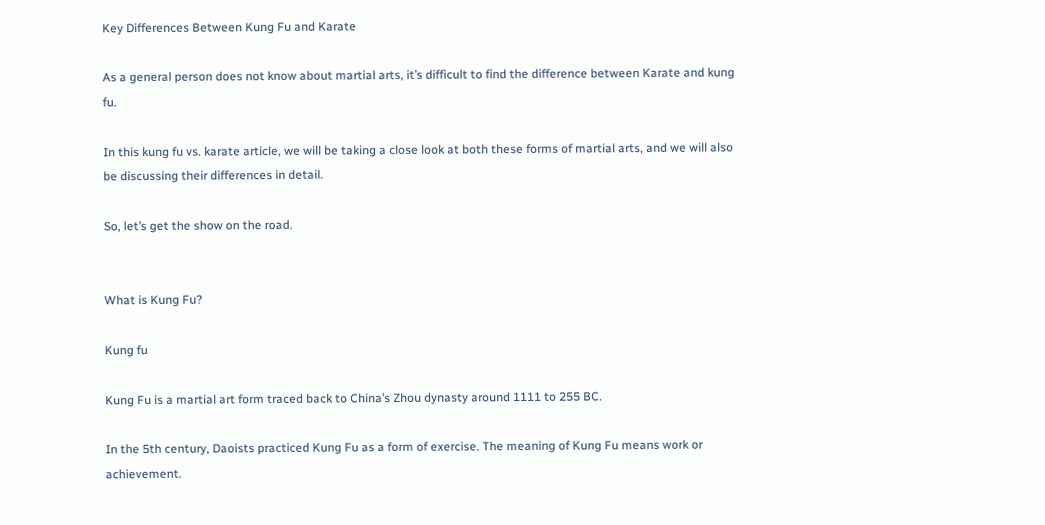Key Differences Between Kung Fu and Karate

As a general person does not know about martial arts, it’s difficult to find the difference between Karate and kung fu.

In this kung fu vs. karate article, we will be taking a close look at both these forms of martial arts, and we will also be discussing their differences in detail.

So, let’s get the show on the road.


What is Kung Fu?

Kung fu

Kung Fu is a martial art form traced back to China’s Zhou dynasty around 1111 to 255 BC.

In the 5th century, Daoists practiced Kung Fu as a form of exercise. The meaning of Kung Fu means work or achievement.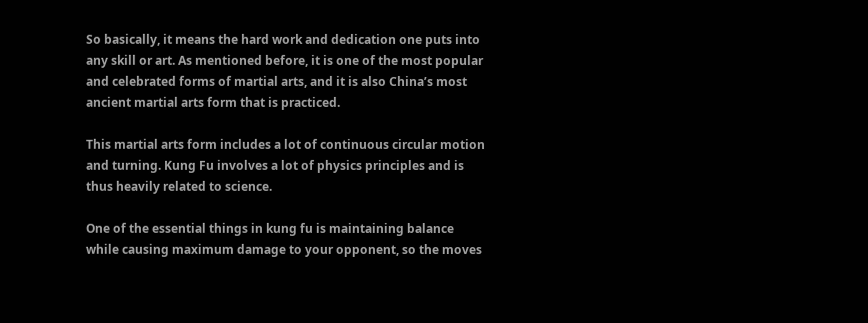So basically, it means the hard work and dedication one puts into any skill or art. As mentioned before, it is one of the most popular and celebrated forms of martial arts, and it is also China’s most ancient martial arts form that is practiced.

This martial arts form includes a lot of continuous circular motion and turning. Kung Fu involves a lot of physics principles and is thus heavily related to science.

One of the essential things in kung fu is maintaining balance while causing maximum damage to your opponent, so the moves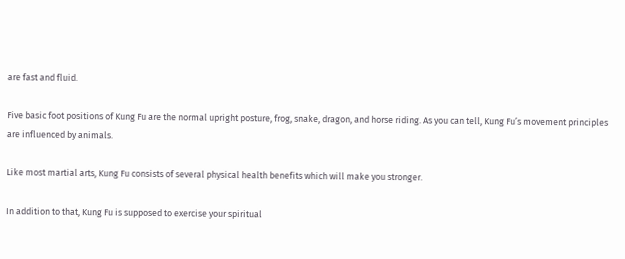are fast and fluid.

Five basic foot positions of Kung Fu are the normal upright posture, frog, snake, dragon, and horse riding. As you can tell, Kung Fu’s movement principles are influenced by animals.

Like most martial arts, Kung Fu consists of several physical health benefits which will make you stronger.

In addition to that, Kung Fu is supposed to exercise your spiritual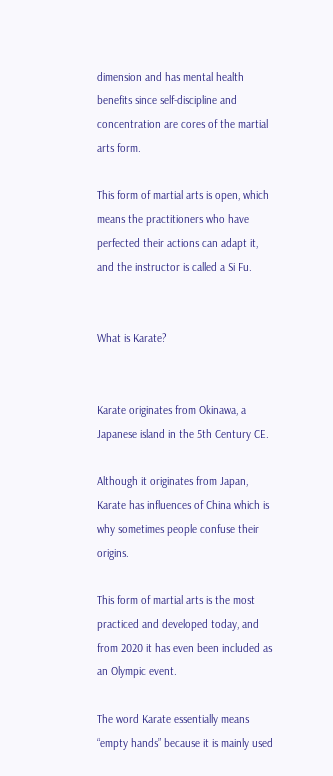dimension and has mental health benefits since self-discipline and concentration are cores of the martial arts form.

This form of martial arts is open, which means the practitioners who have perfected their actions can adapt it, and the instructor is called a Si Fu.


What is Karate?


Karate originates from Okinawa, a Japanese island in the 5th Century CE.

Although it originates from Japan, Karate has influences of China which is why sometimes people confuse their origins.

This form of martial arts is the most practiced and developed today, and from 2020 it has even been included as an Olympic event.

The word Karate essentially means “empty hands” because it is mainly used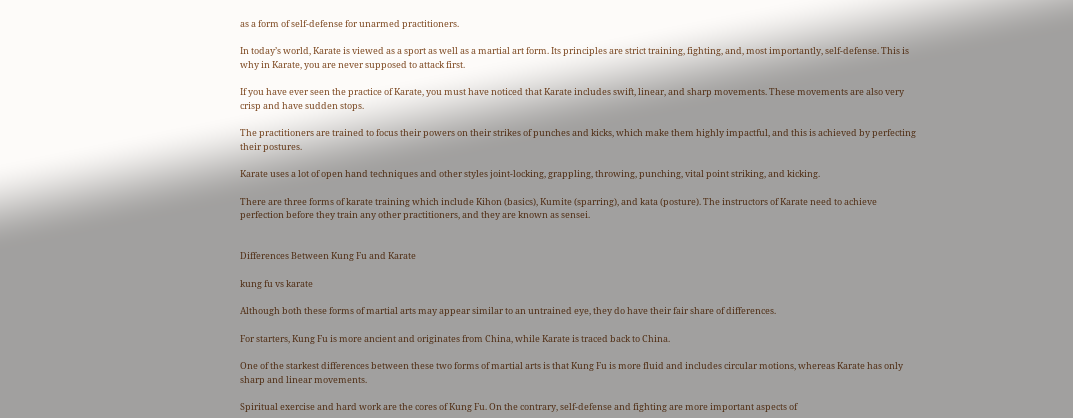as a form of self-defense for unarmed practitioners.

In today’s world, Karate is viewed as a sport as well as a martial art form. Its principles are strict training, fighting, and, most importantly, self-defense. This is why in Karate, you are never supposed to attack first.

If you have ever seen the practice of Karate, you must have noticed that Karate includes swift, linear, and sharp movements. These movements are also very crisp and have sudden stops.

The practitioners are trained to focus their powers on their strikes of punches and kicks, which make them highly impactful, and this is achieved by perfecting their postures.

Karate uses a lot of open hand techniques and other styles joint-locking, grappling, throwing, punching, vital point striking, and kicking.

There are three forms of karate training which include Kihon (basics), Kumite (sparring), and kata (posture). The instructors of Karate need to achieve perfection before they train any other practitioners, and they are known as sensei.


Differences Between Kung Fu and Karate

kung fu vs karate

Although both these forms of martial arts may appear similar to an untrained eye, they do have their fair share of differences.

For starters, Kung Fu is more ancient and originates from China, while Karate is traced back to China.

One of the starkest differences between these two forms of martial arts is that Kung Fu is more fluid and includes circular motions, whereas Karate has only sharp and linear movements.

Spiritual exercise and hard work are the cores of Kung Fu. On the contrary, self-defense and fighting are more important aspects of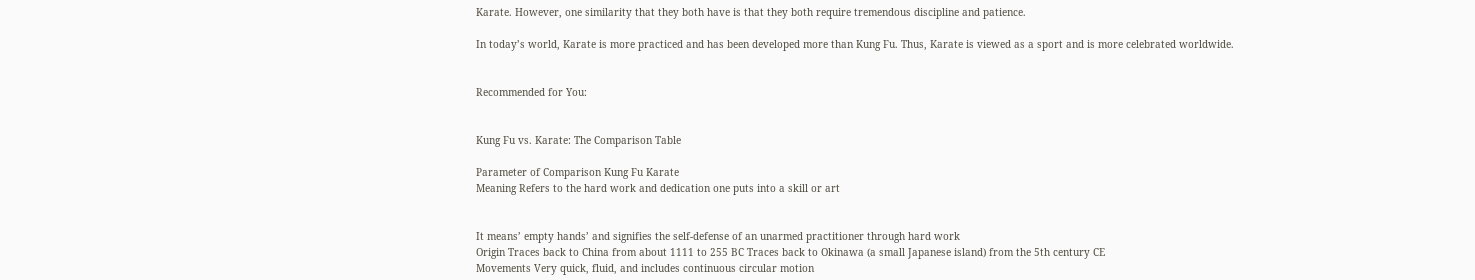Karate. However, one similarity that they both have is that they both require tremendous discipline and patience.

In today’s world, Karate is more practiced and has been developed more than Kung Fu. Thus, Karate is viewed as a sport and is more celebrated worldwide.


Recommended for You:


Kung Fu vs. Karate: The Comparison Table

Parameter of Comparison Kung Fu Karate
Meaning Refers to the hard work and dedication one puts into a skill or art


It means’ empty hands’ and signifies the self-defense of an unarmed practitioner through hard work
Origin Traces back to China from about 1111 to 255 BC Traces back to Okinawa (a small Japanese island) from the 5th century CE
Movements Very quick, fluid, and includes continuous circular motion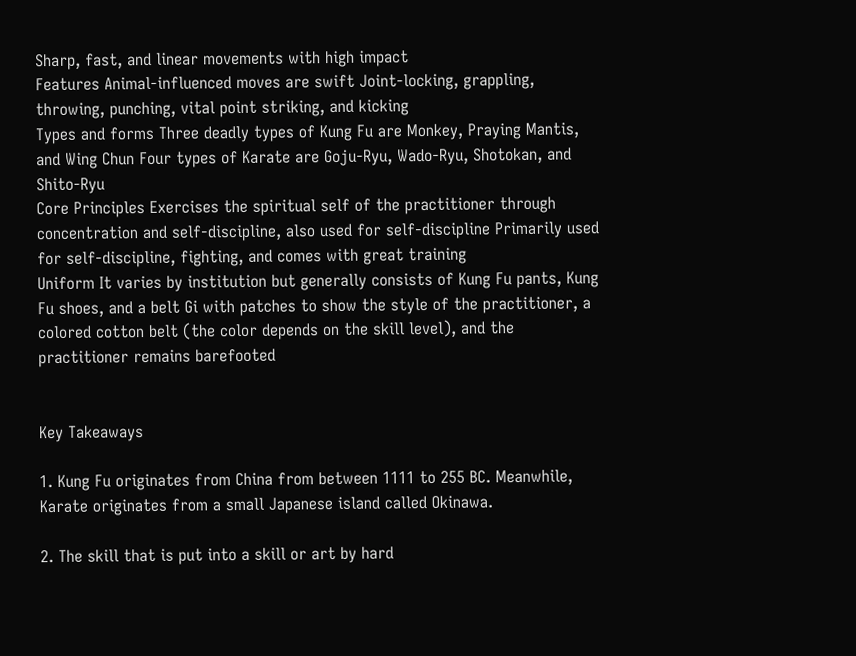Sharp, fast, and linear movements with high impact
Features Animal-influenced moves are swift Joint-locking, grappling, throwing, punching, vital point striking, and kicking
Types and forms Three deadly types of Kung Fu are Monkey, Praying Mantis, and Wing Chun Four types of Karate are Goju-Ryu, Wado-Ryu, Shotokan, and Shito-Ryu
Core Principles Exercises the spiritual self of the practitioner through concentration and self-discipline, also used for self-discipline Primarily used for self-discipline, fighting, and comes with great training
Uniform It varies by institution but generally consists of Kung Fu pants, Kung Fu shoes, and a belt Gi with patches to show the style of the practitioner, a colored cotton belt (the color depends on the skill level), and the practitioner remains barefooted


Key Takeaways

1. Kung Fu originates from China from between 1111 to 255 BC. Meanwhile, Karate originates from a small Japanese island called Okinawa.

2. The skill that is put into a skill or art by hard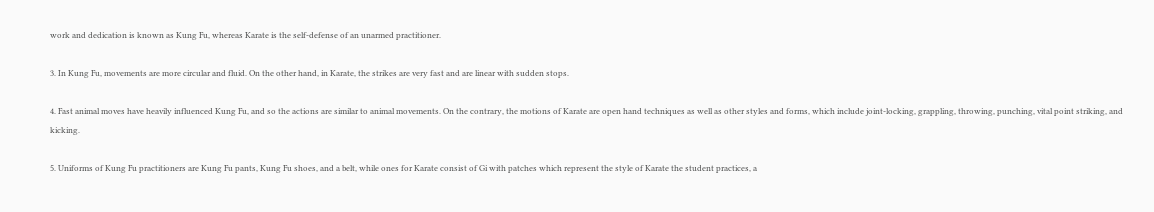work and dedication is known as Kung Fu, whereas Karate is the self-defense of an unarmed practitioner.

3. In Kung Fu, movements are more circular and fluid. On the other hand, in Karate, the strikes are very fast and are linear with sudden stops.

4. Fast animal moves have heavily influenced Kung Fu, and so the actions are similar to animal movements. On the contrary, the motions of Karate are open hand techniques as well as other styles and forms, which include joint-locking, grappling, throwing, punching, vital point striking, and kicking.

5. Uniforms of Kung Fu practitioners are Kung Fu pants, Kung Fu shoes, and a belt, while ones for Karate consist of Gi with patches which represent the style of Karate the student practices, a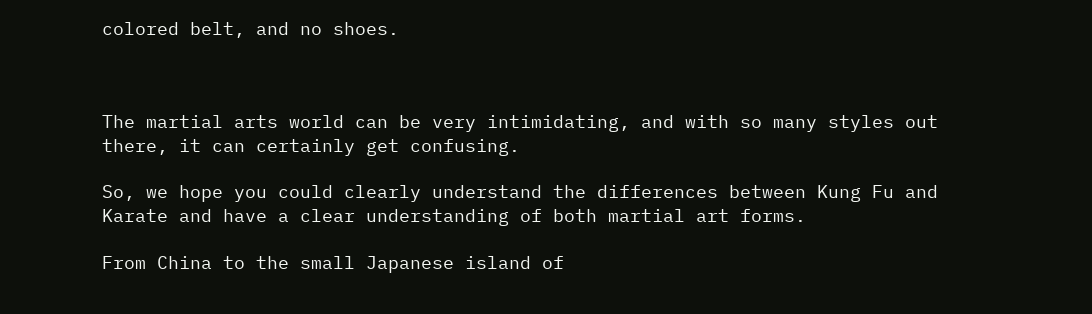colored belt, and no shoes.



The martial arts world can be very intimidating, and with so many styles out there, it can certainly get confusing.

So, we hope you could clearly understand the differences between Kung Fu and Karate and have a clear understanding of both martial art forms.

From China to the small Japanese island of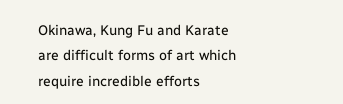Okinawa, Kung Fu and Karate are difficult forms of art which require incredible efforts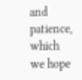and patience, which we hope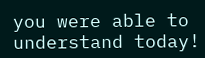you were able to understand today!